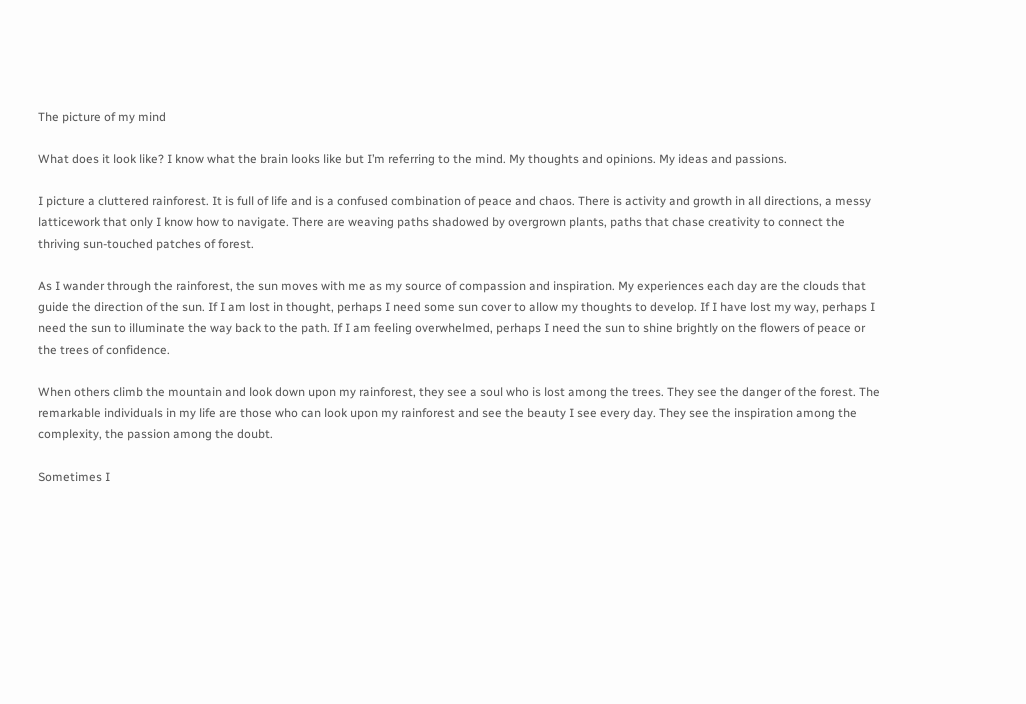The picture of my mind

What does it look like? I know what the brain looks like but I’m referring to the mind. My thoughts and opinions. My ideas and passions.

I picture a cluttered rainforest. It is full of life and is a confused combination of peace and chaos. There is activity and growth in all directions, a messy latticework that only I know how to navigate. There are weaving paths shadowed by overgrown plants, paths that chase creativity to connect the thriving sun-touched patches of forest.

As I wander through the rainforest, the sun moves with me as my source of compassion and inspiration. My experiences each day are the clouds that guide the direction of the sun. If I am lost in thought, perhaps I need some sun cover to allow my thoughts to develop. If I have lost my way, perhaps I need the sun to illuminate the way back to the path. If I am feeling overwhelmed, perhaps I need the sun to shine brightly on the flowers of peace or the trees of confidence.

When others climb the mountain and look down upon my rainforest, they see a soul who is lost among the trees. They see the danger of the forest. The remarkable individuals in my life are those who can look upon my rainforest and see the beauty I see every day. They see the inspiration among the complexity, the passion among the doubt.

Sometimes I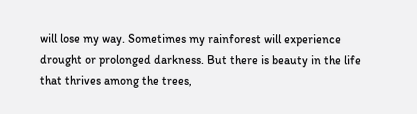will lose my way. Sometimes my rainforest will experience drought or prolonged darkness. But there is beauty in the life that thrives among the trees,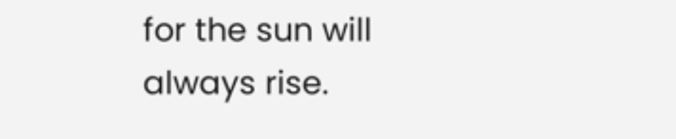for the sun will always rise.